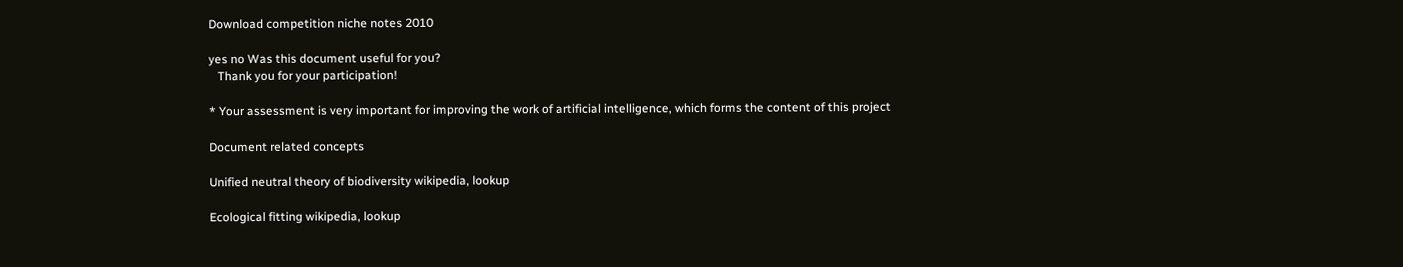Download competition niche notes 2010

yes no Was this document useful for you?
   Thank you for your participation!

* Your assessment is very important for improving the work of artificial intelligence, which forms the content of this project

Document related concepts

Unified neutral theory of biodiversity wikipedia, lookup

Ecological fitting wikipedia, lookup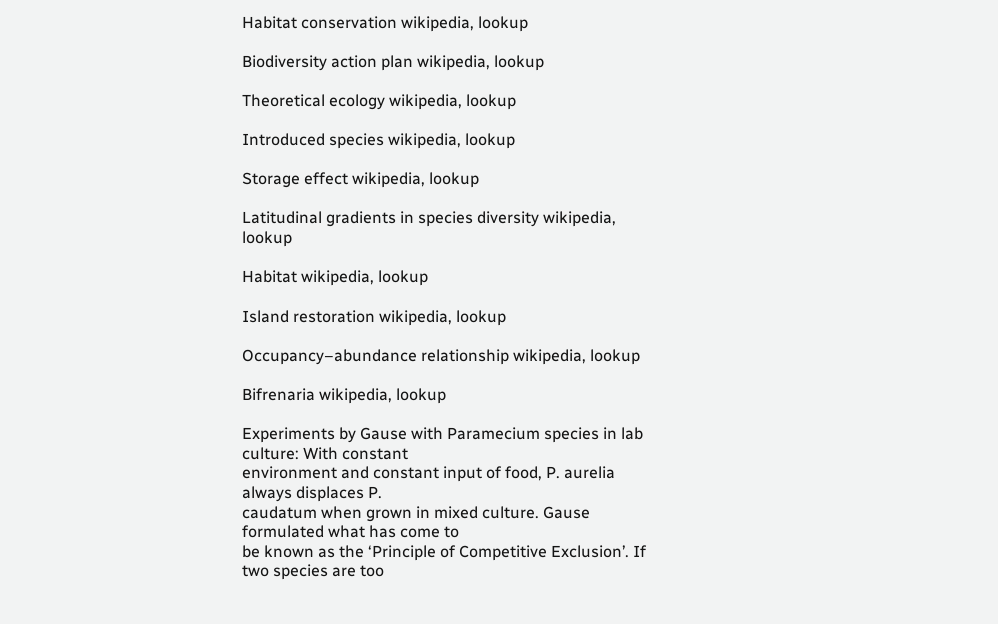Habitat conservation wikipedia, lookup

Biodiversity action plan wikipedia, lookup

Theoretical ecology wikipedia, lookup

Introduced species wikipedia, lookup

Storage effect wikipedia, lookup

Latitudinal gradients in species diversity wikipedia, lookup

Habitat wikipedia, lookup

Island restoration wikipedia, lookup

Occupancy–abundance relationship wikipedia, lookup

Bifrenaria wikipedia, lookup

Experiments by Gause with Paramecium species in lab culture: With constant
environment and constant input of food, P. aurelia always displaces P.
caudatum when grown in mixed culture. Gause formulated what has come to
be known as the ‘Principle of Competitive Exclusion’. If two species are too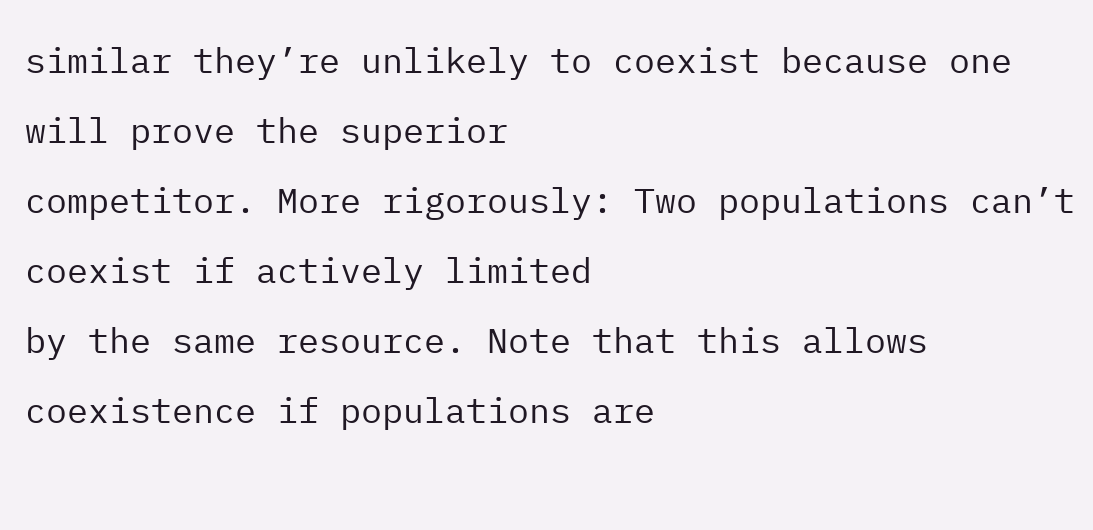similar they’re unlikely to coexist because one will prove the superior
competitor. More rigorously: Two populations can’t coexist if actively limited
by the same resource. Note that this allows coexistence if populations are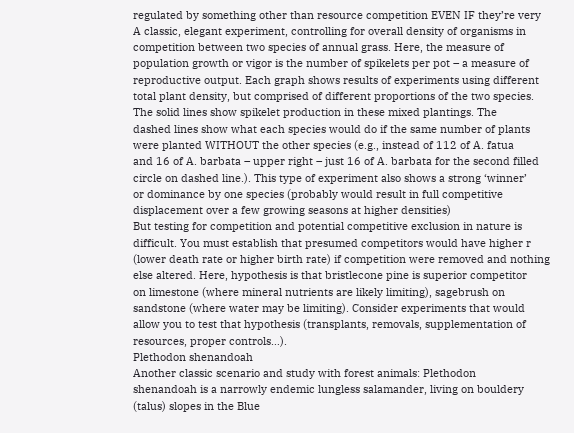regulated by something other than resource competition EVEN IF they’re very
A classic, elegant experiment, controlling for overall density of organisms in
competition between two species of annual grass. Here, the measure of
population growth or vigor is the number of spikelets per pot – a measure of
reproductive output. Each graph shows results of experiments using different
total plant density, but comprised of different proportions of the two species.
The solid lines show spikelet production in these mixed plantings. The
dashed lines show what each species would do if the same number of plants
were planted WITHOUT the other species (e.g., instead of 112 of A. fatua
and 16 of A. barbata – upper right – just 16 of A. barbata for the second filled
circle on dashed line.). This type of experiment also shows a strong ‘winner’
or dominance by one species (probably would result in full competitive
displacement over a few growing seasons at higher densities)
But testing for competition and potential competitive exclusion in nature is
difficult. You must establish that presumed competitors would have higher r
(lower death rate or higher birth rate) if competition were removed and nothing
else altered. Here, hypothesis is that bristlecone pine is superior competitor
on limestone (where mineral nutrients are likely limiting), sagebrush on
sandstone (where water may be limiting). Consider experiments that would
allow you to test that hypothesis (transplants, removals, supplementation of
resources, proper controls…).
Plethodon shenandoah
Another classic scenario and study with forest animals: Plethodon
shenandoah is a narrowly endemic lungless salamander, living on bouldery
(talus) slopes in the Blue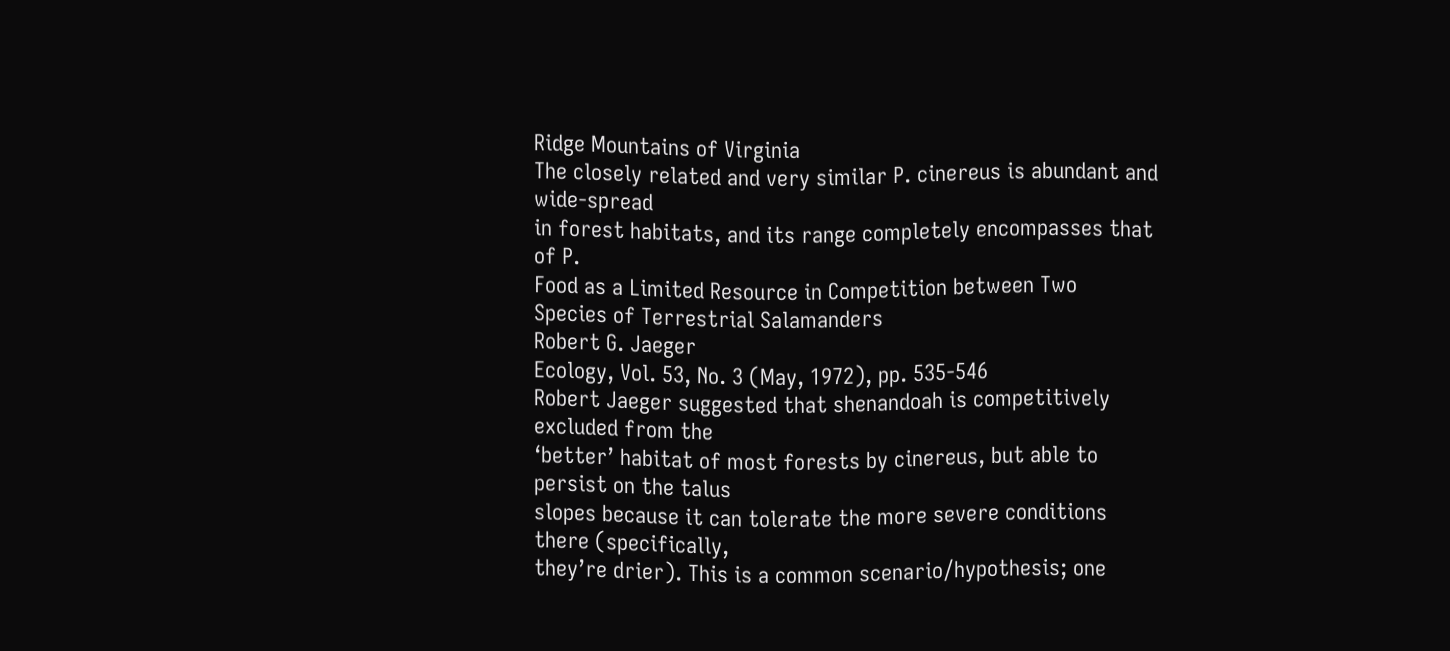Ridge Mountains of Virginia
The closely related and very similar P. cinereus is abundant and wide-spread
in forest habitats, and its range completely encompasses that of P.
Food as a Limited Resource in Competition between Two
Species of Terrestrial Salamanders
Robert G. Jaeger
Ecology, Vol. 53, No. 3 (May, 1972), pp. 535-546
Robert Jaeger suggested that shenandoah is competitively excluded from the
‘better’ habitat of most forests by cinereus, but able to persist on the talus
slopes because it can tolerate the more severe conditions there (specifically,
they’re drier). This is a common scenario/hypothesis; one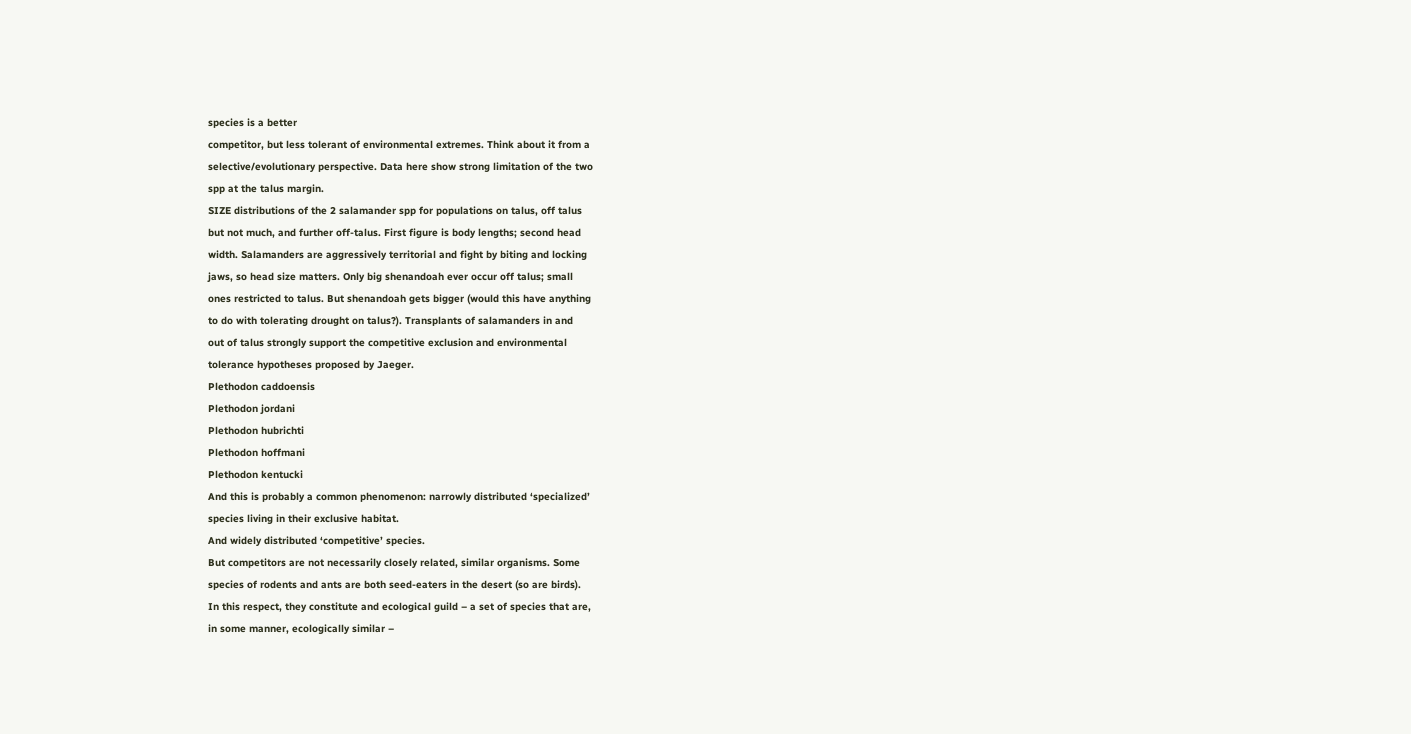species is a better
competitor, but less tolerant of environmental extremes. Think about it from a
selective/evolutionary perspective. Data here show strong limitation of the two
spp at the talus margin.
SIZE distributions of the 2 salamander spp for populations on talus, off talus
but not much, and further off-talus. First figure is body lengths; second head
width. Salamanders are aggressively territorial and fight by biting and locking
jaws, so head size matters. Only big shenandoah ever occur off talus; small
ones restricted to talus. But shenandoah gets bigger (would this have anything
to do with tolerating drought on talus?). Transplants of salamanders in and
out of talus strongly support the competitive exclusion and environmental
tolerance hypotheses proposed by Jaeger.
Plethodon caddoensis
Plethodon jordani
Plethodon hubrichti
Plethodon hoffmani
Plethodon kentucki
And this is probably a common phenomenon: narrowly distributed ‘specialized’
species living in their exclusive habitat.
And widely distributed ‘competitive’ species.
But competitors are not necessarily closely related, similar organisms. Some
species of rodents and ants are both seed-eaters in the desert (so are birds).
In this respect, they constitute and ecological guild – a set of species that are,
in some manner, ecologically similar –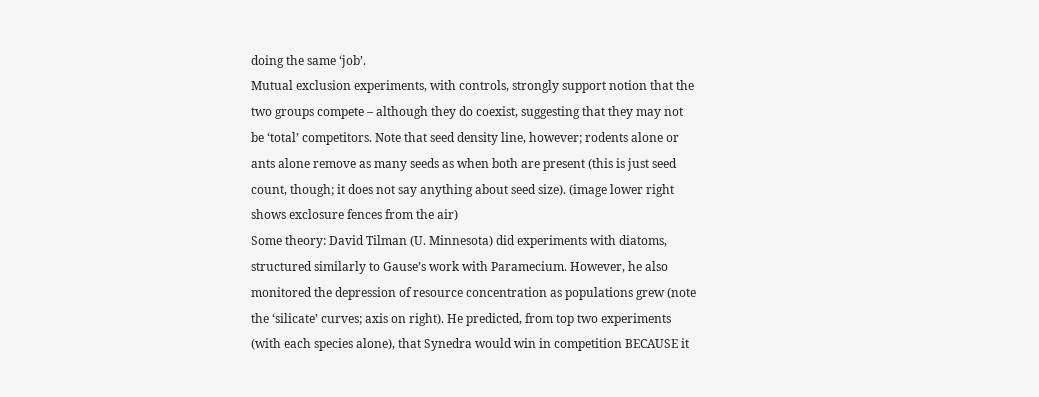doing the same ‘job’.
Mutual exclusion experiments, with controls, strongly support notion that the
two groups compete – although they do coexist, suggesting that they may not
be ‘total’ competitors. Note that seed density line, however; rodents alone or
ants alone remove as many seeds as when both are present (this is just seed
count, though; it does not say anything about seed size). (image lower right
shows exclosure fences from the air)
Some theory: David Tilman (U. Minnesota) did experiments with diatoms,
structured similarly to Gause’s work with Paramecium. However, he also
monitored the depression of resource concentration as populations grew (note
the ‘silicate’ curves; axis on right). He predicted, from top two experiments
(with each species alone), that Synedra would win in competition BECAUSE it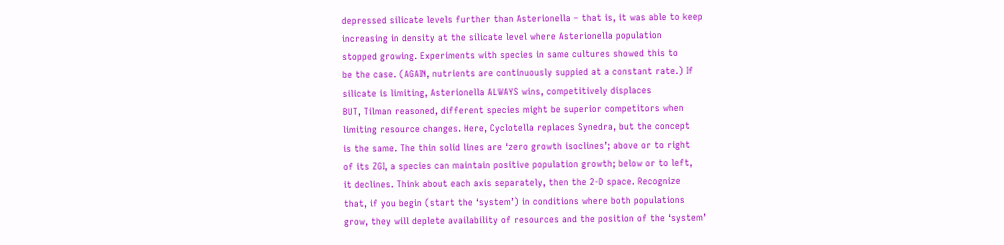depressed silicate levels further than Asterionella – that is, it was able to keep
increasing in density at the silicate level where Asterionella population
stopped growing. Experiments with species in same cultures showed this to
be the case. (AGAIN, nutrients are continuously suppied at a constant rate.) If
silicate is limiting, Asterionella ALWAYS wins, competitively displaces
BUT, Tilman reasoned, different species might be superior competitors when
limiting resource changes. Here, Cyclotella replaces Synedra, but the concept
is the same. The thin solid lines are ‘zero growth isoclines’; above or to right
of its ZGI, a species can maintain positive population growth; below or to left,
it declines. Think about each axis separately, then the 2-D space. Recognize
that, if you begin (start the ‘system’) in conditions where both populations
grow, they will deplete availability of resources and the position of the ‘system’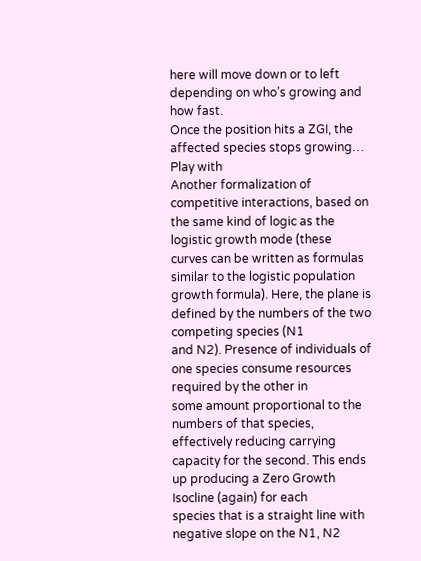here will move down or to left depending on who’s growing and how fast.
Once the position hits a ZGI, the affected species stops growing… Play with
Another formalization of competitive interactions, based on the same kind of logic as the
logistic growth mode (these curves can be written as formulas similar to the logistic population
growth formula). Here, the plane is defined by the numbers of the two competing species (N1
and N2). Presence of individuals of one species consume resources required by the other in
some amount proportional to the numbers of that species, effectively reducing carrying
capacity for the second. This ends up producing a Zero Growth Isocline (again) for each
species that is a straight line with negative slope on the N1, N2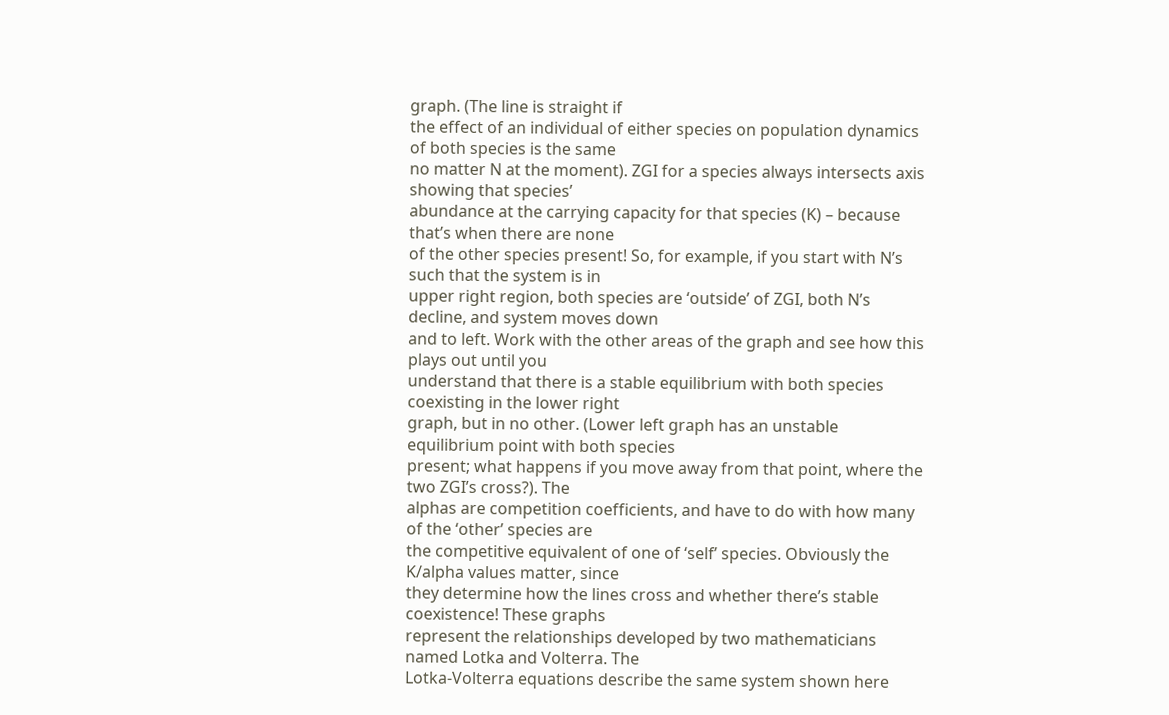graph. (The line is straight if
the effect of an individual of either species on population dynamics of both species is the same
no matter N at the moment). ZGI for a species always intersects axis showing that species’
abundance at the carrying capacity for that species (K) – because that’s when there are none
of the other species present! So, for example, if you start with N’s such that the system is in
upper right region, both species are ‘outside’ of ZGI, both N’s decline, and system moves down
and to left. Work with the other areas of the graph and see how this plays out until you
understand that there is a stable equilibrium with both species coexisting in the lower right
graph, but in no other. (Lower left graph has an unstable equilibrium point with both species
present; what happens if you move away from that point, where the two ZGI’s cross?). The
alphas are competition coefficients, and have to do with how many of the ‘other’ species are
the competitive equivalent of one of ‘self’ species. Obviously the K/alpha values matter, since
they determine how the lines cross and whether there’s stable coexistence! These graphs
represent the relationships developed by two mathematicians named Lotka and Volterra. The
Lotka-Volterra equations describe the same system shown here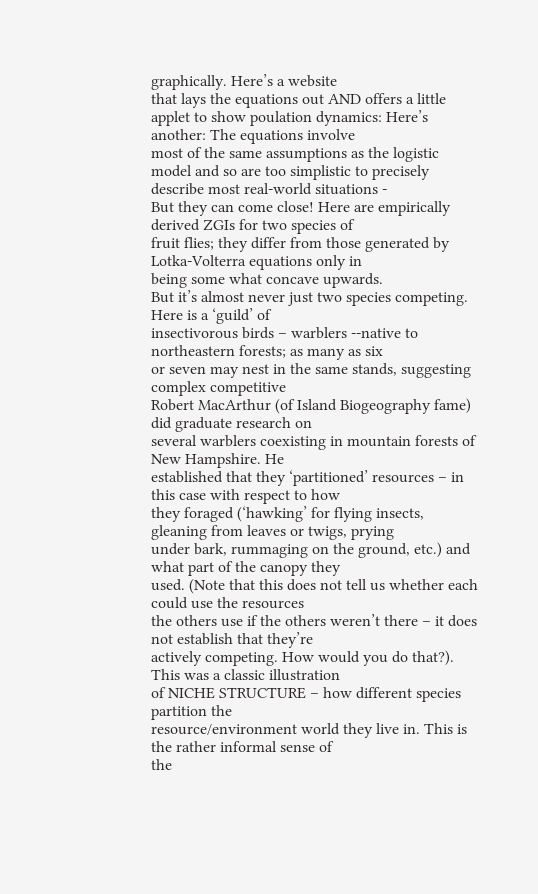graphically. Here’s a website
that lays the equations out AND offers a little applet to show poulation dynamics: Here’s another: The equations involve
most of the same assumptions as the logistic model and so are too simplistic to precisely
describe most real-world situations -
But they can come close! Here are empirically derived ZGIs for two species of
fruit flies; they differ from those generated by Lotka-Volterra equations only in
being some what concave upwards.
But it’s almost never just two species competing. Here is a ‘guild’ of
insectivorous birds – warblers --native to northeastern forests; as many as six
or seven may nest in the same stands, suggesting complex competitive
Robert MacArthur (of Island Biogeography fame) did graduate research on
several warblers coexisting in mountain forests of New Hampshire. He
established that they ‘partitioned’ resources – in this case with respect to how
they foraged (‘hawking’ for flying insects, gleaning from leaves or twigs, prying
under bark, rummaging on the ground, etc.) and what part of the canopy they
used. (Note that this does not tell us whether each could use the resources
the others use if the others weren’t there – it does not establish that they’re
actively competing. How would you do that?). This was a classic illustration
of NICHE STRUCTURE – how different species partition the
resource/environment world they live in. This is the rather informal sense of
the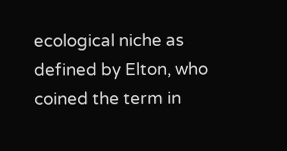ecological niche as defined by Elton, who coined the term in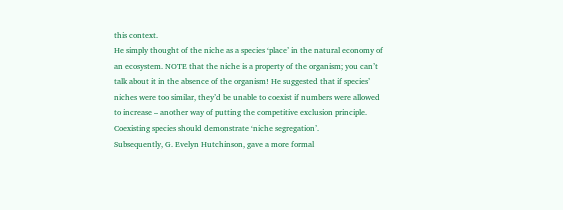this context.
He simply thought of the niche as a species ‘place’ in the natural economy of
an ecosystem. NOTE that the niche is a property of the organism; you can’t
talk about it in the absence of the organism! He suggested that if species’
niches were too similar, they’d be unable to coexist if numbers were allowed
to increase – another way of putting the competitive exclusion principle.
Coexisting species should demonstrate ‘niche segregation’.
Subsequently, G. Evelyn Hutchinson, gave a more formal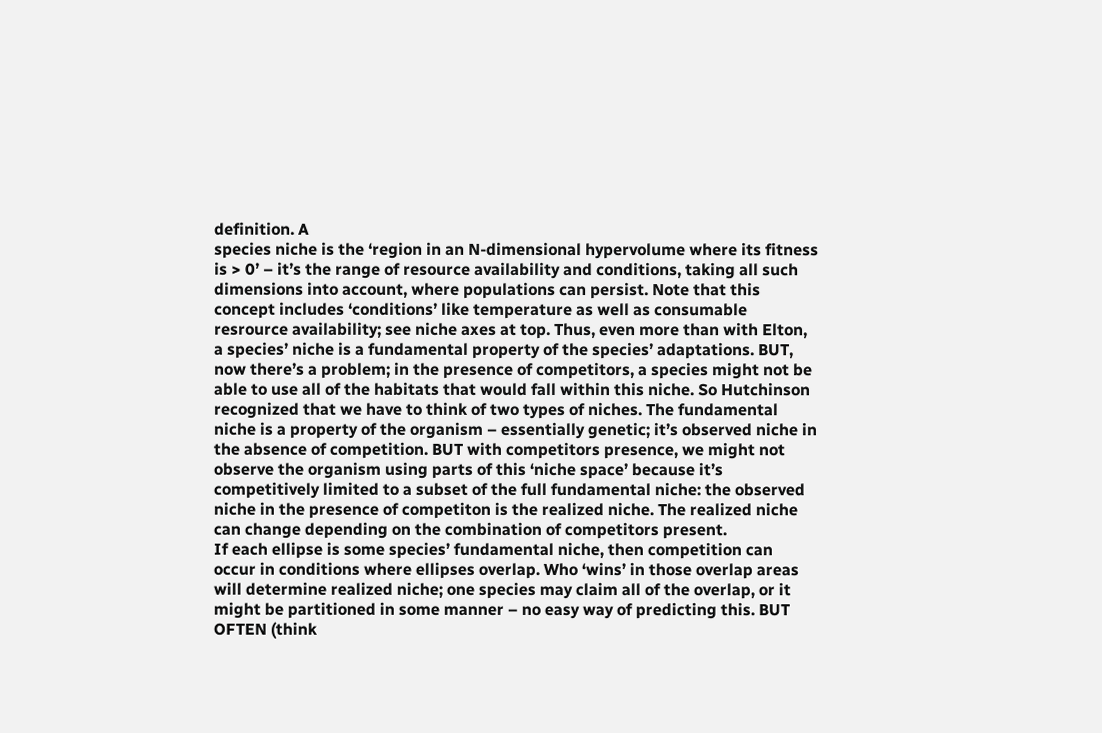definition. A
species niche is the ‘region in an N-dimensional hypervolume where its fitness
is > 0’ – it’s the range of resource availability and conditions, taking all such
dimensions into account, where populations can persist. Note that this
concept includes ‘conditions’ like temperature as well as consumable
resrource availability; see niche axes at top. Thus, even more than with Elton,
a species’ niche is a fundamental property of the species’ adaptations. BUT,
now there’s a problem; in the presence of competitors, a species might not be
able to use all of the habitats that would fall within this niche. So Hutchinson
recognized that we have to think of two types of niches. The fundamental
niche is a property of the organism – essentially genetic; it’s observed niche in
the absence of competition. BUT with competitors presence, we might not
observe the organism using parts of this ‘niche space’ because it’s
competitively limited to a subset of the full fundamental niche: the observed
niche in the presence of competiton is the realized niche. The realized niche
can change depending on the combination of competitors present.
If each ellipse is some species’ fundamental niche, then competition can
occur in conditions where ellipses overlap. Who ‘wins’ in those overlap areas
will determine realized niche; one species may claim all of the overlap, or it
might be partitioned in some manner – no easy way of predicting this. BUT
OFTEN (think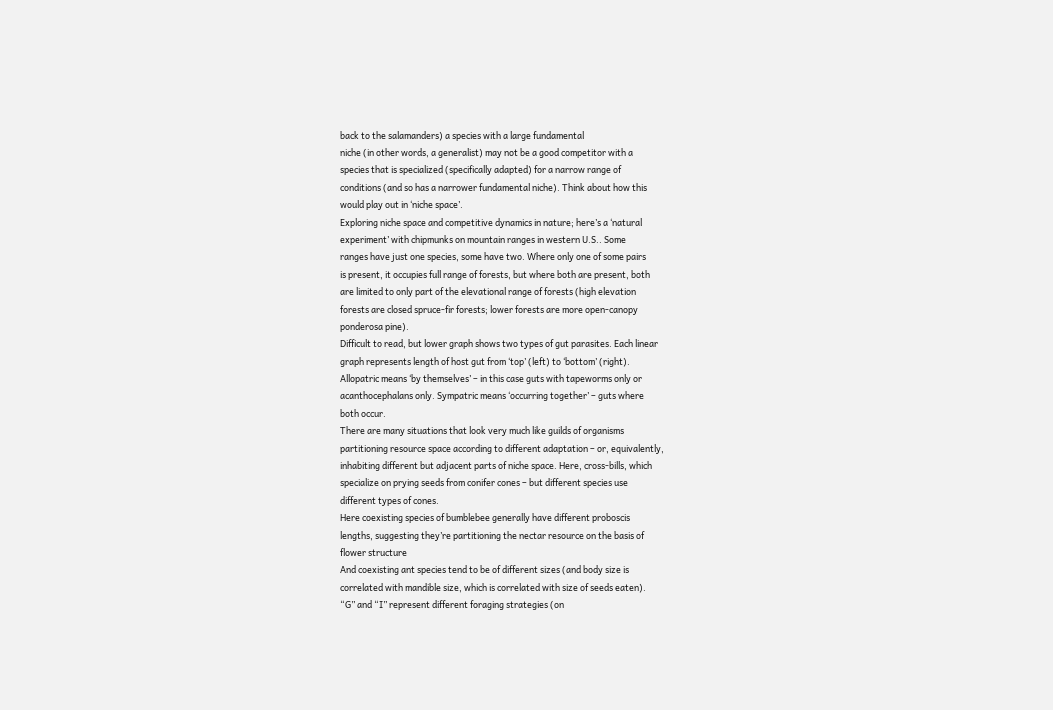back to the salamanders) a species with a large fundamental
niche (in other words, a generalist) may not be a good competitor with a
species that is specialized (specifically adapted) for a narrow range of
conditions (and so has a narrower fundamental niche). Think about how this
would play out in ‘niche space’.
Exploring niche space and competitive dynamics in nature; here’s a ‘natural
experiment’ with chipmunks on mountain ranges in western U.S.. Some
ranges have just one species, some have two. Where only one of some pairs
is present, it occupies full range of forests, but where both are present, both
are limited to only part of the elevational range of forests (high elevation
forests are closed spruce-fir forests; lower forests are more open-canopy
ponderosa pine).
Difficult to read, but lower graph shows two types of gut parasites. Each linear
graph represents length of host gut from ‘top’ (left) to ‘bottom’ (right).
Allopatric means ‘by themselves’ – in this case guts with tapeworms only or
acanthocephalans only. Sympatric means ‘occurring together’ – guts where
both occur.
There are many situations that look very much like guilds of organisms
partitioning resource space according to different adaptation – or, equivalently,
inhabiting different but adjacent parts of niche space. Here, cross-bills, which
specialize on prying seeds from conifer cones – but different species use
different types of cones.
Here coexisting species of bumblebee generally have different proboscis
lengths, suggesting they’re partitioning the nectar resource on the basis of
flower structure
And coexisting ant species tend to be of different sizes (and body size is
correlated with mandible size, which is correlated with size of seeds eaten).
“G” and “I” represent different foraging strategies (on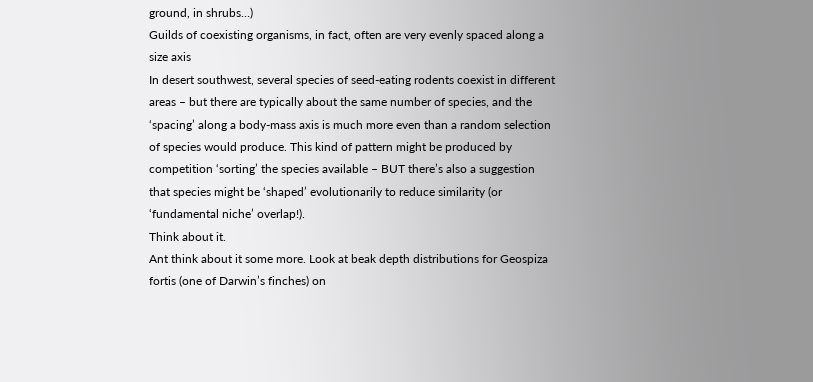ground, in shrubs…)
Guilds of coexisting organisms, in fact, often are very evenly spaced along a
size axis
In desert southwest, several species of seed-eating rodents coexist in different
areas – but there are typically about the same number of species, and the
‘spacing’ along a body-mass axis is much more even than a random selection
of species would produce. This kind of pattern might be produced by
competition ‘sorting’ the species available – BUT there’s also a suggestion
that species might be ‘shaped’ evolutionarily to reduce similarity (or
‘fundamental niche’ overlap!).
Think about it.
Ant think about it some more. Look at beak depth distributions for Geospiza
fortis (one of Darwin’s finches) on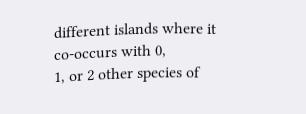different islands where it co-occurs with 0,
1, or 2 other species of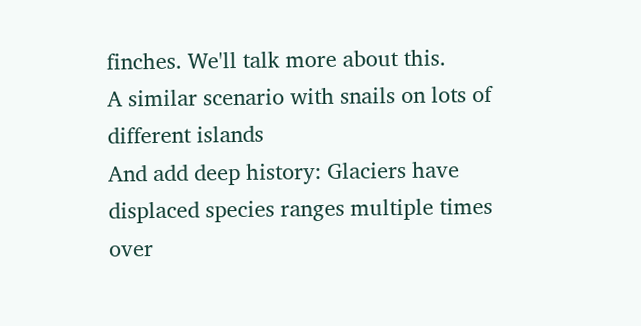finches. We'll talk more about this.
A similar scenario with snails on lots of different islands
And add deep history: Glaciers have displaced species ranges multiple times
over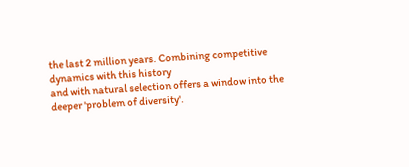the last 2 million years. Combining competitive dynamics with this history
and with natural selection offers a window into the deeper 'problem of diversity'.